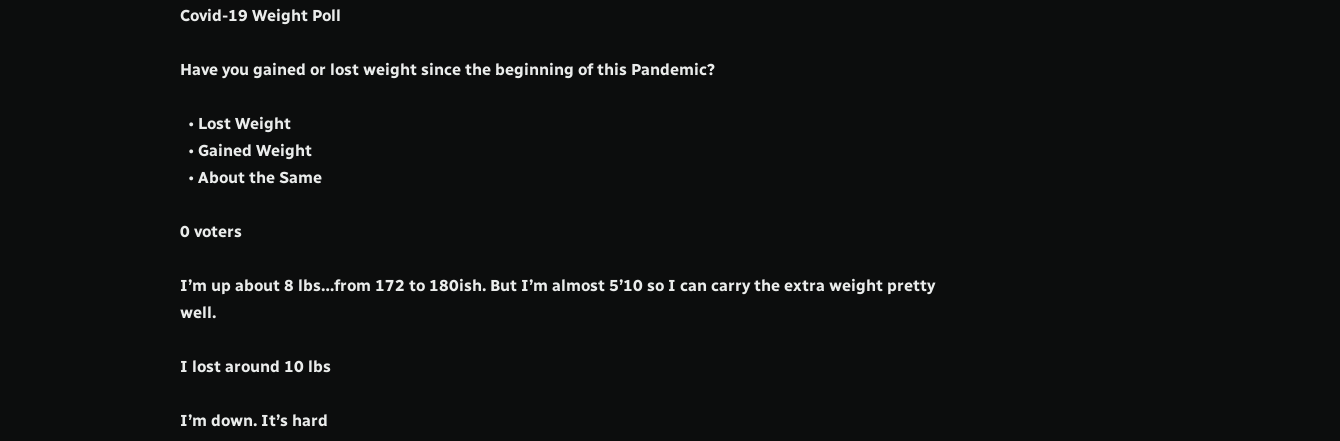Covid-19 Weight Poll

Have you gained or lost weight since the beginning of this Pandemic?

  • Lost Weight
  • Gained Weight
  • About the Same

0 voters

I’m up about 8 lbs…from 172 to 180ish. But I’m almost 5’10 so I can carry the extra weight pretty well.

I lost around 10 lbs

I’m down. It’s hard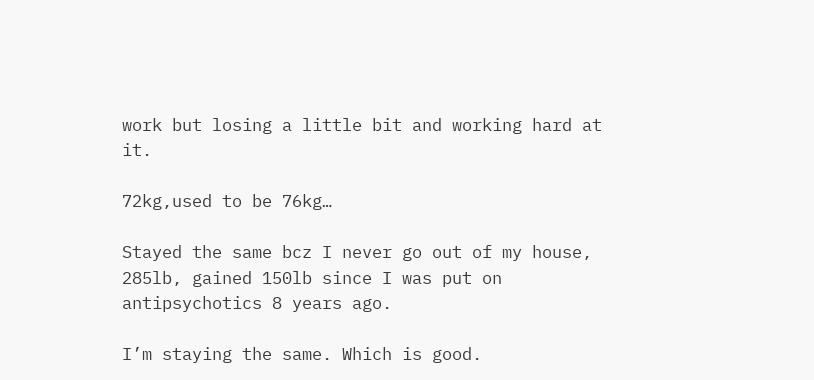work but losing a little bit and working hard at it.

72kg,used to be 76kg…

Stayed the same bcz I never go out of my house, 285lb, gained 150lb since I was put on antipsychotics 8 years ago.

I’m staying the same. Which is good.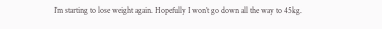I’m starting to lose weight again. Hopefully I won’t go down all the way to 45kg.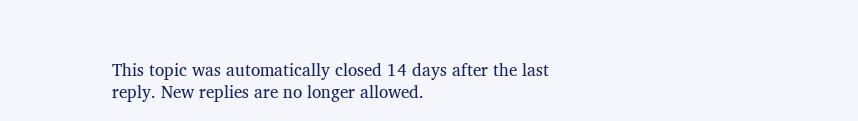This topic was automatically closed 14 days after the last reply. New replies are no longer allowed.